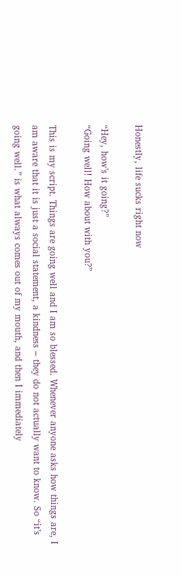Honestly, life sucks right now

“Hey, how’s it going?”
“Going well! How about with you?”

This is my script. Things are going well and I am so blessed. Whenever anyone asks how things are, I am aware that it is just a social statement, a kindness – they do not actually want to know. So “it’s going well.” is what always comes out of my mouth, and then I immediately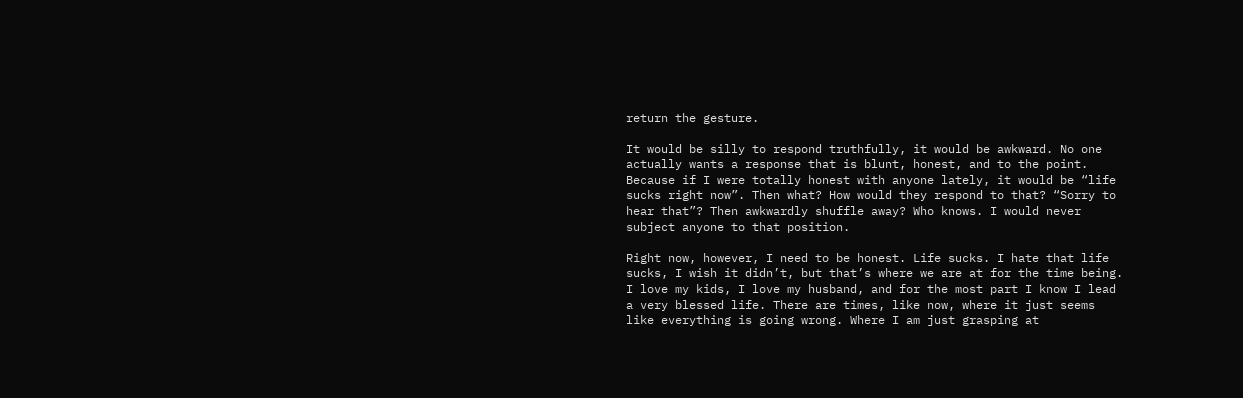return the gesture.

It would be silly to respond truthfully, it would be awkward. No one actually wants a response that is blunt, honest, and to the point. Because if I were totally honest with anyone lately, it would be “life sucks right now”. Then what? How would they respond to that? “Sorry to hear that”? Then awkwardly shuffle away? Who knows. I would never subject anyone to that position.

Right now, however, I need to be honest. Life sucks. I hate that life sucks, I wish it didn’t, but that’s where we are at for the time being. I love my kids, I love my husband, and for the most part I know I lead a very blessed life. There are times, like now, where it just seems like everything is going wrong. Where I am just grasping at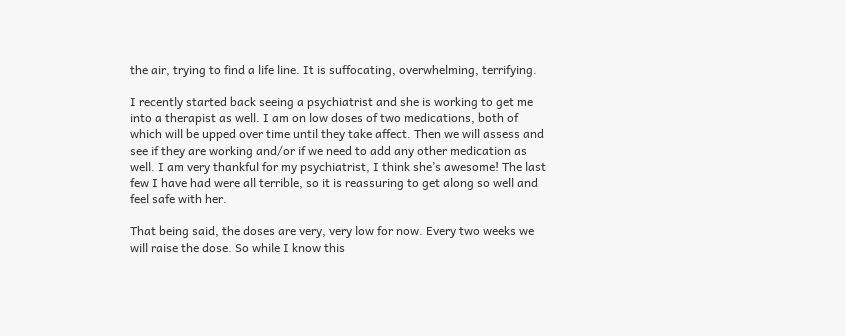the air, trying to find a life line. It is suffocating, overwhelming, terrifying.

I recently started back seeing a psychiatrist and she is working to get me into a therapist as well. I am on low doses of two medications, both of which will be upped over time until they take affect. Then we will assess and see if they are working and/or if we need to add any other medication as well. I am very thankful for my psychiatrist, I think she’s awesome! The last few I have had were all terrible, so it is reassuring to get along so well and feel safe with her.

That being said, the doses are very, very low for now. Every two weeks we will raise the dose. So while I know this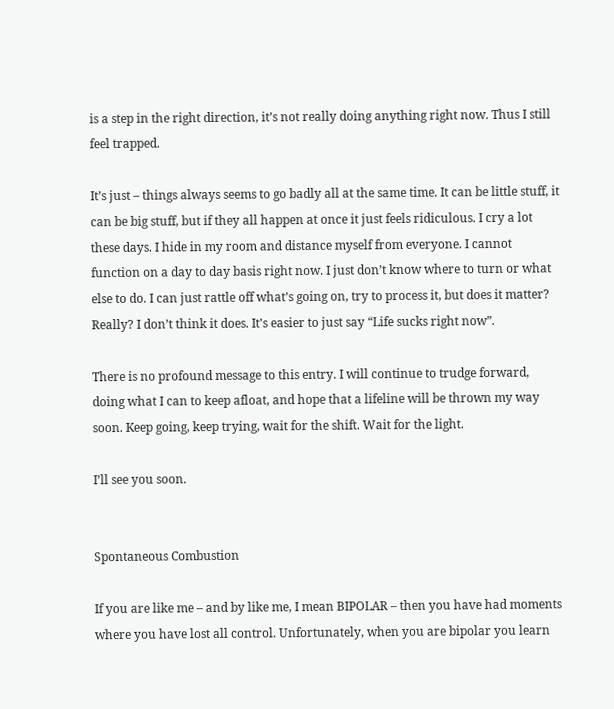is a step in the right direction, it’s not really doing anything right now. Thus I still feel trapped.

It’s just – things always seems to go badly all at the same time. It can be little stuff, it can be big stuff, but if they all happen at once it just feels ridiculous. I cry a lot these days. I hide in my room and distance myself from everyone. I cannot function on a day to day basis right now. I just don’t know where to turn or what else to do. I can just rattle off what’s going on, try to process it, but does it matter? Really? I don’t think it does. It’s easier to just say “Life sucks right now”.

There is no profound message to this entry. I will continue to trudge forward, doing what I can to keep afloat, and hope that a lifeline will be thrown my way soon. Keep going, keep trying, wait for the shift. Wait for the light.

I’ll see you soon.


Spontaneous Combustion

If you are like me – and by like me, I mean BIPOLAR – then you have had moments where you have lost all control. Unfortunately, when you are bipolar you learn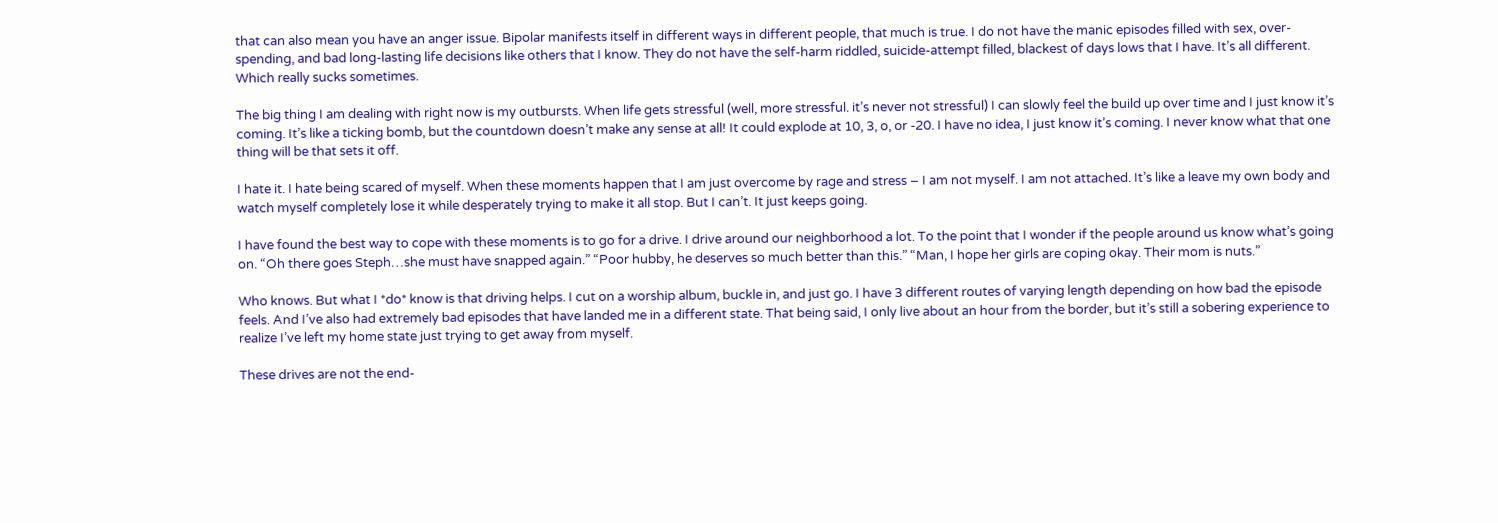that can also mean you have an anger issue. Bipolar manifests itself in different ways in different people, that much is true. I do not have the manic episodes filled with sex, over-spending, and bad long-lasting life decisions like others that I know. They do not have the self-harm riddled, suicide-attempt filled, blackest of days lows that I have. It’s all different. Which really sucks sometimes.

The big thing I am dealing with right now is my outbursts. When life gets stressful (well, more stressful. it’s never not stressful) I can slowly feel the build up over time and I just know it’s coming. It’s like a ticking bomb, but the countdown doesn’t make any sense at all! It could explode at 10, 3, o, or -20. I have no idea, I just know it’s coming. I never know what that one thing will be that sets it off.

I hate it. I hate being scared of myself. When these moments happen that I am just overcome by rage and stress – I am not myself. I am not attached. It’s like a leave my own body and watch myself completely lose it while desperately trying to make it all stop. But I can’t. It just keeps going.

I have found the best way to cope with these moments is to go for a drive. I drive around our neighborhood a lot. To the point that I wonder if the people around us know what’s going on. “Oh there goes Steph…she must have snapped again.” “Poor hubby, he deserves so much better than this.” “Man, I hope her girls are coping okay. Their mom is nuts.”

Who knows. But what I *do* know is that driving helps. I cut on a worship album, buckle in, and just go. I have 3 different routes of varying length depending on how bad the episode feels. And I’ve also had extremely bad episodes that have landed me in a different state. That being said, I only live about an hour from the border, but it’s still a sobering experience to realize I’ve left my home state just trying to get away from myself.

These drives are not the end-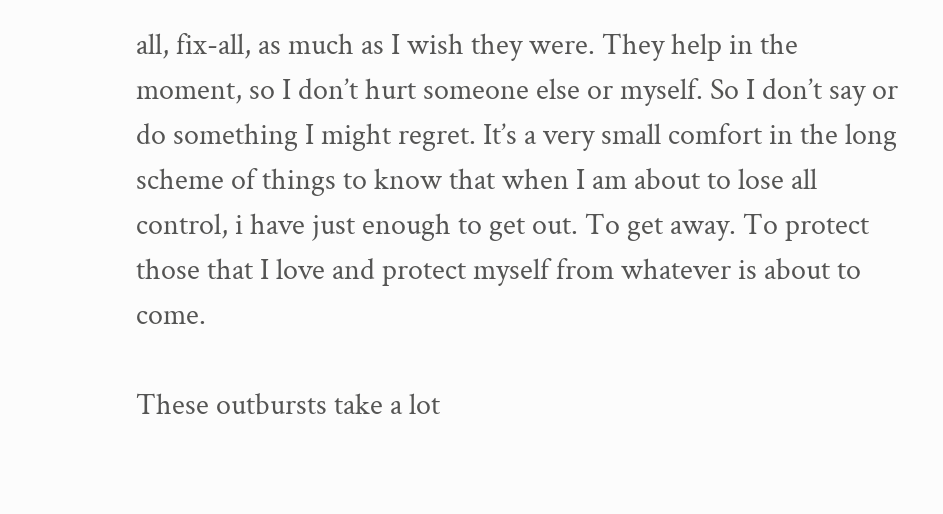all, fix-all, as much as I wish they were. They help in the moment, so I don’t hurt someone else or myself. So I don’t say or do something I might regret. It’s a very small comfort in the long scheme of things to know that when I am about to lose all control, i have just enough to get out. To get away. To protect those that I love and protect myself from whatever is about to come.

These outbursts take a lot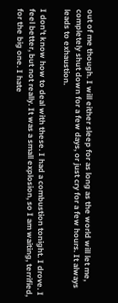out of me though. I will either sleep for as long as the world will let me, completely shut down for a few days, or just cry for a few hours. It always leads to exhaustion.

I don’t know how to deal with these. I had a combustion tonight. I drove. I feel better, but not really. It was a small explosion, so I am waiting, terrified, for the big one. I hate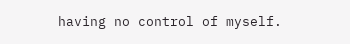having no control of myself.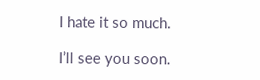I hate it so much.

I’ll see you soon.